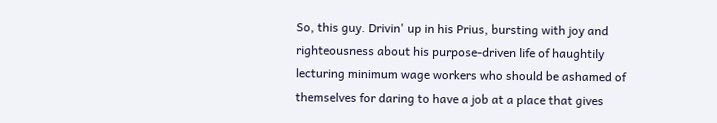So, this guy. Drivin' up in his Prius, bursting with joy and righteousness about his purpose-driven life of haughtily lecturing minimum wage workers who should be ashamed of themselves for daring to have a job at a place that gives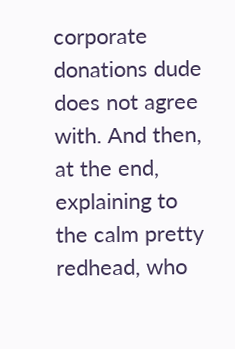corporate donations dude does not agree with. And then, at the end, explaining to the calm pretty redhead, who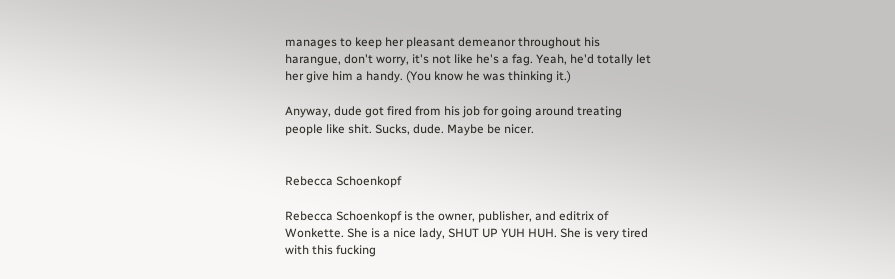manages to keep her pleasant demeanor throughout his harangue, don't worry, it's not like he's a fag. Yeah, he'd totally let her give him a handy. (You know he was thinking it.)

Anyway, dude got fired from his job for going around treating people like shit. Sucks, dude. Maybe be nicer.


Rebecca Schoenkopf

Rebecca Schoenkopf is the owner, publisher, and editrix of Wonkette. She is a nice lady, SHUT UP YUH HUH. She is very tired with this fucking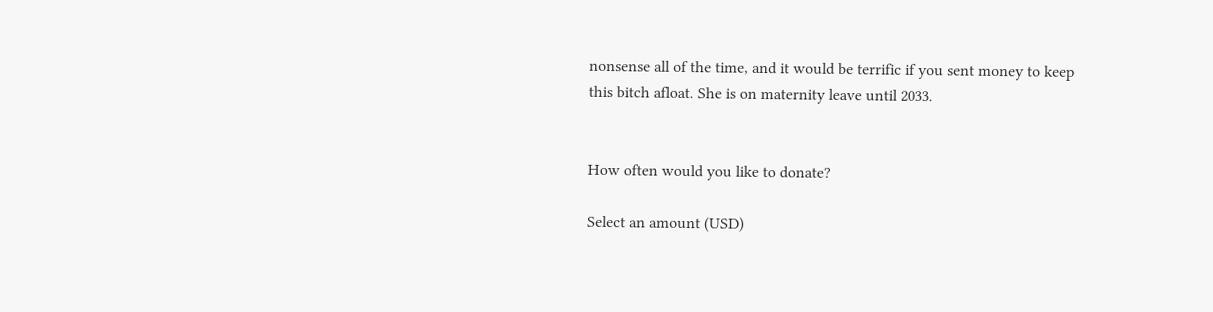nonsense all of the time, and it would be terrific if you sent money to keep this bitch afloat. She is on maternity leave until 2033.


How often would you like to donate?

Select an amount (USD)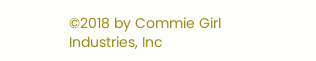©2018 by Commie Girl Industries, Inc